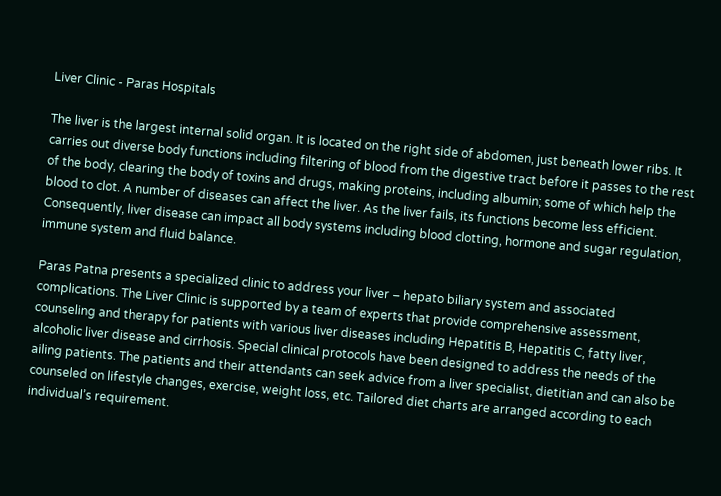Liver Clinic - Paras Hospitals

The liver is the largest internal solid organ. It is located on the right side of abdomen, just beneath lower ribs. It carries out diverse body functions including filtering of blood from the digestive tract before it passes to the rest of the body, clearing the body of toxins and drugs, making proteins, including albumin; some of which help the blood to clot. A number of diseases can affect the liver. As the liver fails, its functions become less efficient. Consequently, liver disease can impact all body systems including blood clotting, hormone and sugar regulation, immune system and fluid balance.

Paras Patna presents a specialized clinic to address your liver – hepato biliary system and associated complications. The Liver Clinic is supported by a team of experts that provide comprehensive assessment, counseling and therapy for patients with various liver diseases including Hepatitis B, Hepatitis C, fatty liver, alcoholic liver disease and cirrhosis. Special clinical protocols have been designed to address the needs of the ailing patients. The patients and their attendants can seek advice from a liver specialist, dietitian and can also be counseled on lifestyle changes, exercise, weight loss, etc. Tailored diet charts are arranged according to each individual’s requirement.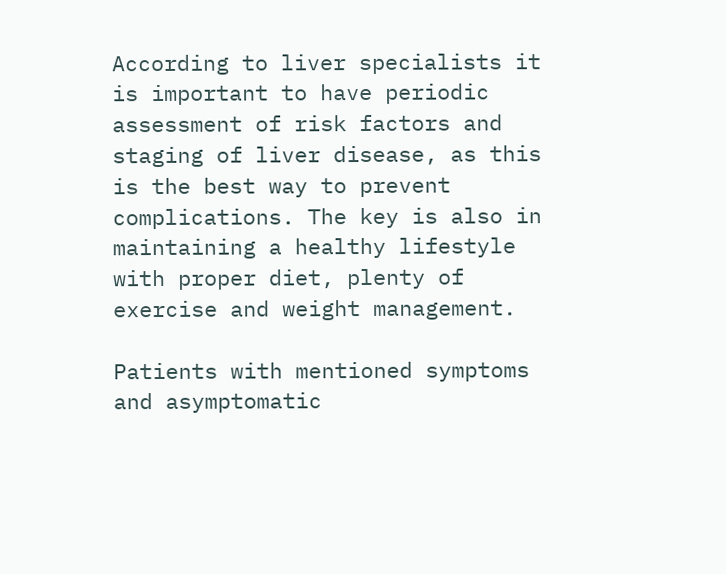According to liver specialists it is important to have periodic assessment of risk factors and staging of liver disease, as this is the best way to prevent complications. The key is also in maintaining a healthy lifestyle with proper diet, plenty of exercise and weight management.

Patients with mentioned symptoms and asymptomatic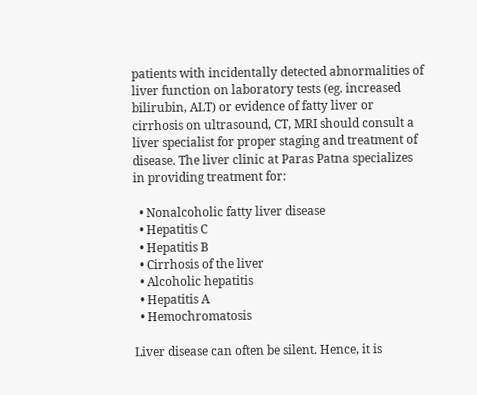patients with incidentally detected abnormalities of liver function on laboratory tests (eg. increased bilirubin, ALT) or evidence of fatty liver or cirrhosis on ultrasound, CT, MRI should consult a liver specialist for proper staging and treatment of disease. The liver clinic at Paras Patna specializes in providing treatment for:

  • Nonalcoholic fatty liver disease
  • Hepatitis C
  • Hepatitis B
  • Cirrhosis of the liver
  • Alcoholic hepatitis
  • Hepatitis A
  • Hemochromatosis

Liver disease can often be silent. Hence, it is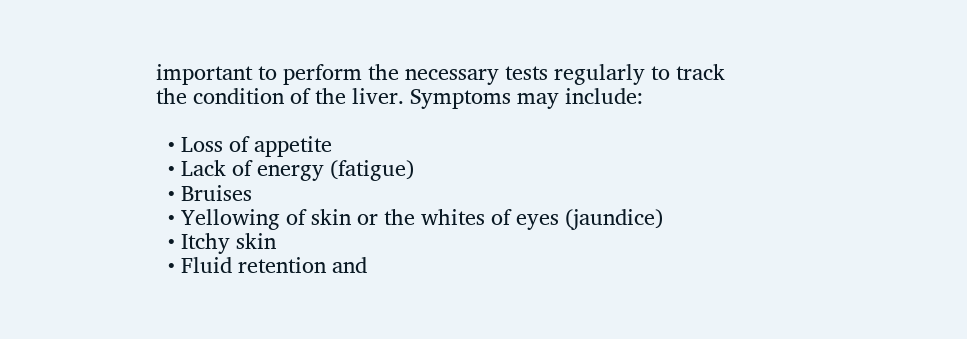important to perform the necessary tests regularly to track the condition of the liver. Symptoms may include:

  • Loss of appetite
  • Lack of energy (fatigue)
  • Bruises
  • Yellowing of skin or the whites of eyes (jaundice)
  • Itchy skin
  • Fluid retention and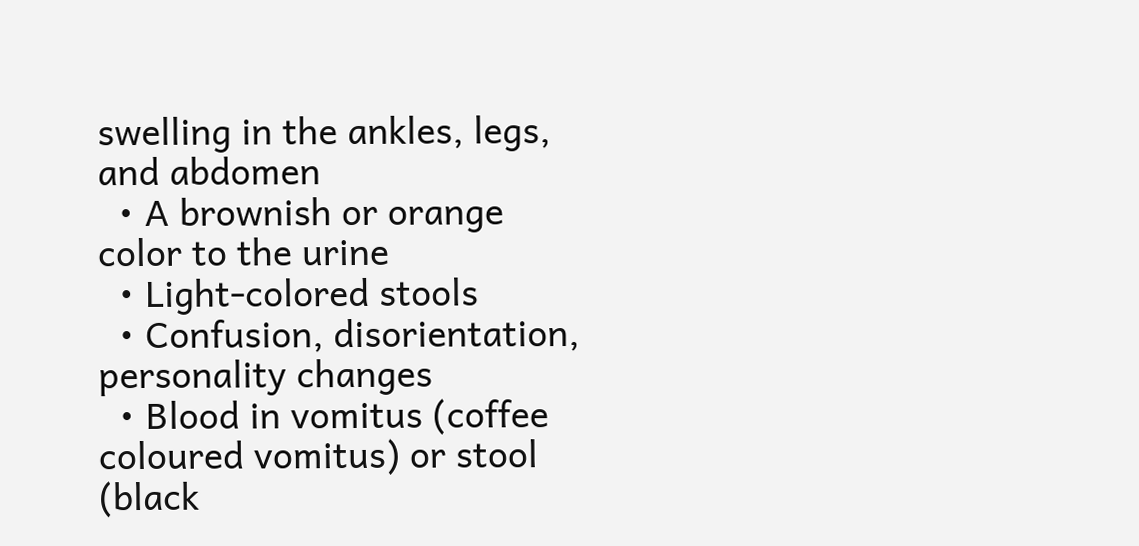swelling in the ankles, legs, and abdomen
  • A brownish or orange color to the urine
  • Light-colored stools
  • Confusion, disorientation, personality changes
  • Blood in vomitus (coffee coloured vomitus) or stool (black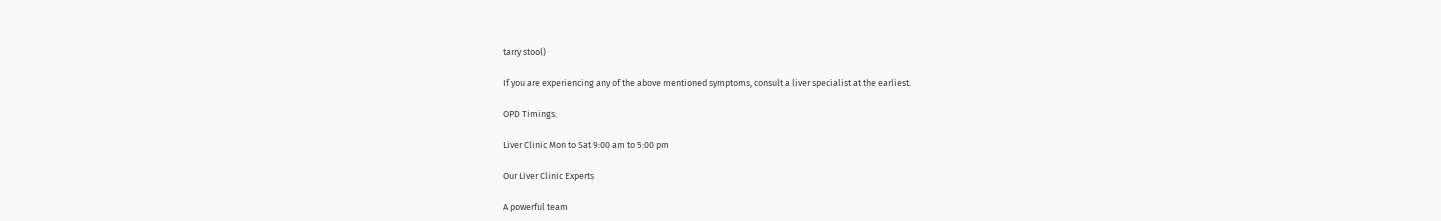tarry stool)

If you are experiencing any of the above mentioned symptoms, consult a liver specialist at the earliest.

OPD Timings:

Liver Clinic Mon to Sat 9:00 am to 5:00 pm

Our Liver Clinic Experts

A powerful team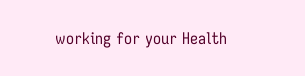working for your Health